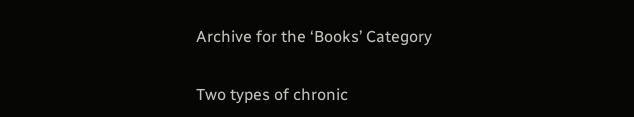Archive for the ‘Books’ Category

Two types of chronic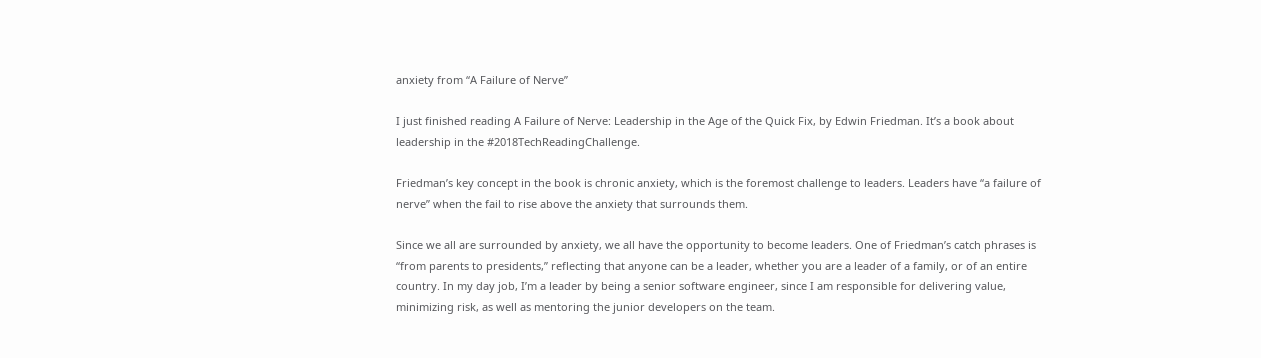anxiety from “A Failure of Nerve”

I just finished reading A Failure of Nerve: Leadership in the Age of the Quick Fix, by Edwin Friedman. It’s a book about leadership in the #2018TechReadingChallenge.

Friedman’s key concept in the book is chronic anxiety, which is the foremost challenge to leaders. Leaders have “a failure of nerve” when the fail to rise above the anxiety that surrounds them.

Since we all are surrounded by anxiety, we all have the opportunity to become leaders. One of Friedman’s catch phrases is “from parents to presidents,” reflecting that anyone can be a leader, whether you are a leader of a family, or of an entire country. In my day job, I’m a leader by being a senior software engineer, since I am responsible for delivering value, minimizing risk, as well as mentoring the junior developers on the team.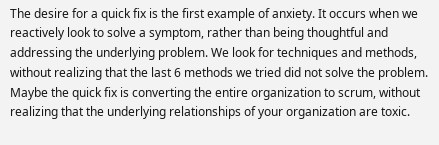The desire for a quick fix is the first example of anxiety. It occurs when we reactively look to solve a symptom, rather than being thoughtful and addressing the underlying problem. We look for techniques and methods, without realizing that the last 6 methods we tried did not solve the problem. Maybe the quick fix is converting the entire organization to scrum, without realizing that the underlying relationships of your organization are toxic.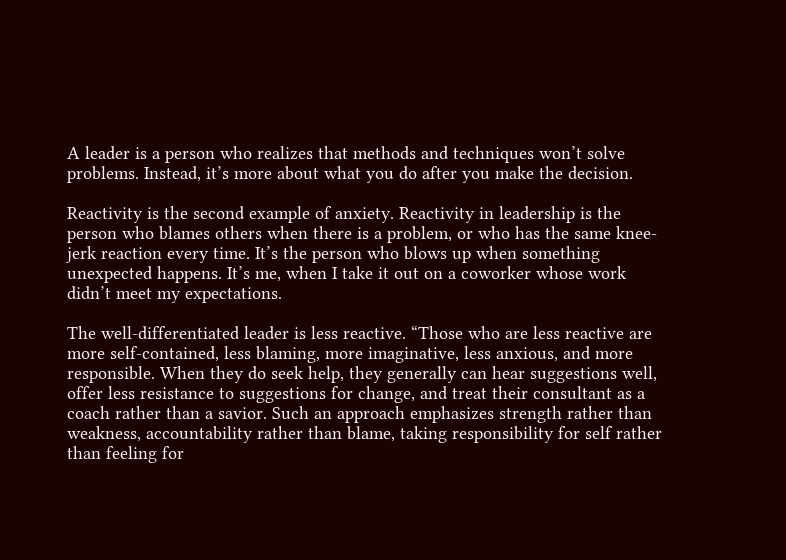A leader is a person who realizes that methods and techniques won’t solve problems. Instead, it’s more about what you do after you make the decision.

Reactivity is the second example of anxiety. Reactivity in leadership is the person who blames others when there is a problem, or who has the same knee-jerk reaction every time. It’s the person who blows up when something unexpected happens. It’s me, when I take it out on a coworker whose work didn’t meet my expectations.

The well-differentiated leader is less reactive. “Those who are less reactive are more self-contained, less blaming, more imaginative, less anxious, and more responsible. When they do seek help, they generally can hear suggestions well, offer less resistance to suggestions for change, and treat their consultant as a coach rather than a savior. Such an approach emphasizes strength rather than weakness, accountability rather than blame, taking responsibility for self rather than feeling for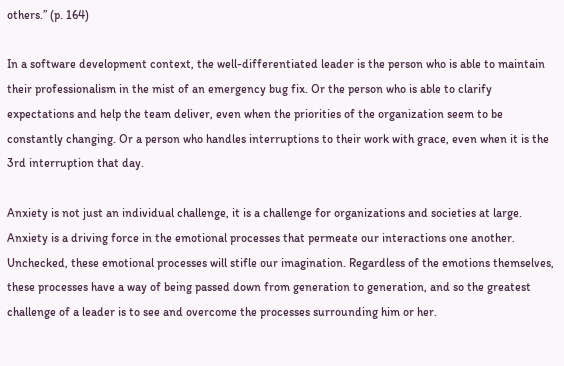others.” (p. 164)

In a software development context, the well-differentiated leader is the person who is able to maintain their professionalism in the mist of an emergency bug fix. Or the person who is able to clarify expectations and help the team deliver, even when the priorities of the organization seem to be constantly changing. Or a person who handles interruptions to their work with grace, even when it is the 3rd interruption that day.

Anxiety is not just an individual challenge, it is a challenge for organizations and societies at large. Anxiety is a driving force in the emotional processes that permeate our interactions one another. Unchecked, these emotional processes will stifle our imagination. Regardless of the emotions themselves, these processes have a way of being passed down from generation to generation, and so the greatest challenge of a leader is to see and overcome the processes surrounding him or her.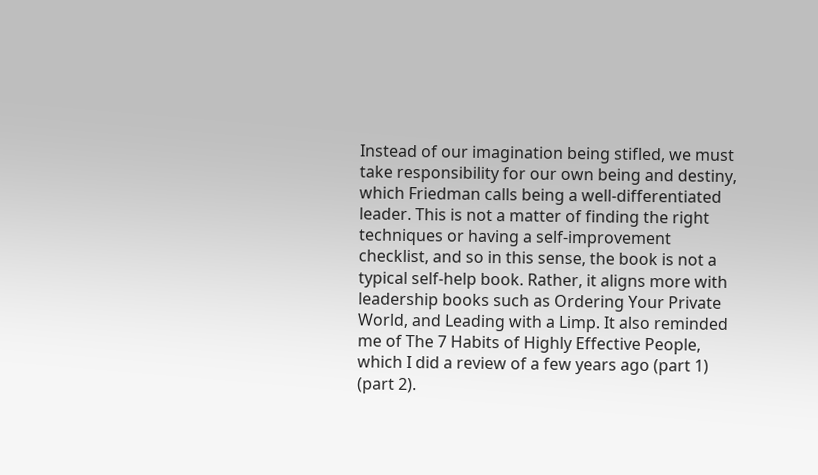Instead of our imagination being stifled, we must take responsibility for our own being and destiny, which Friedman calls being a well-differentiated leader. This is not a matter of finding the right techniques or having a self-improvement checklist, and so in this sense, the book is not a typical self-help book. Rather, it aligns more with leadership books such as Ordering Your Private World, and Leading with a Limp. It also reminded me of The 7 Habits of Highly Effective People, which I did a review of a few years ago (part 1) (part 2).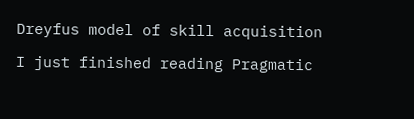Dreyfus model of skill acquisition

I just finished reading Pragmatic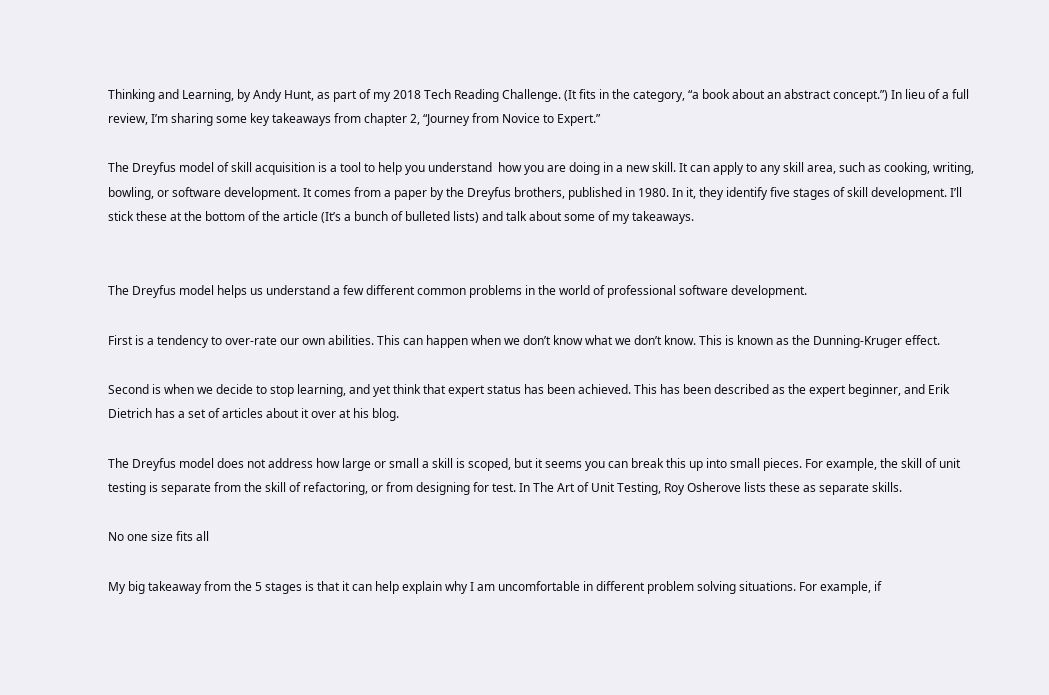Thinking and Learning, by Andy Hunt, as part of my 2018 Tech Reading Challenge. (It fits in the category, “a book about an abstract concept.”) In lieu of a full review, I’m sharing some key takeaways from chapter 2, “Journey from Novice to Expert.”

The Dreyfus model of skill acquisition is a tool to help you understand  how you are doing in a new skill. It can apply to any skill area, such as cooking, writing, bowling, or software development. It comes from a paper by the Dreyfus brothers, published in 1980. In it, they identify five stages of skill development. I’ll stick these at the bottom of the article (It’s a bunch of bulleted lists) and talk about some of my takeaways.


The Dreyfus model helps us understand a few different common problems in the world of professional software development.

First is a tendency to over-rate our own abilities. This can happen when we don’t know what we don’t know. This is known as the Dunning-Kruger effect.

Second is when we decide to stop learning, and yet think that expert status has been achieved. This has been described as the expert beginner, and Erik Dietrich has a set of articles about it over at his blog.

The Dreyfus model does not address how large or small a skill is scoped, but it seems you can break this up into small pieces. For example, the skill of unit testing is separate from the skill of refactoring, or from designing for test. In The Art of Unit Testing, Roy Osherove lists these as separate skills.

No one size fits all

My big takeaway from the 5 stages is that it can help explain why I am uncomfortable in different problem solving situations. For example, if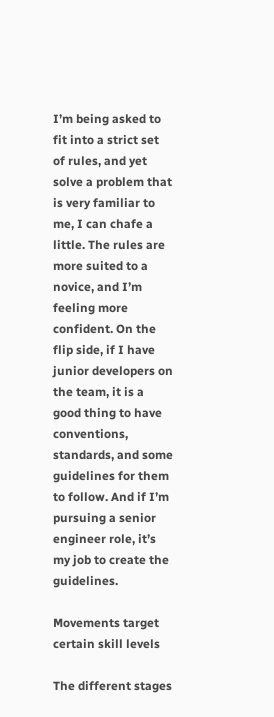I’m being asked to fit into a strict set of rules, and yet solve a problem that is very familiar to me, I can chafe a little. The rules are more suited to a novice, and I’m feeling more confident. On the flip side, if I have junior developers on the team, it is a good thing to have conventions, standards, and some guidelines for them to follow. And if I’m pursuing a senior engineer role, it’s my job to create the guidelines.

Movements target certain skill levels

The different stages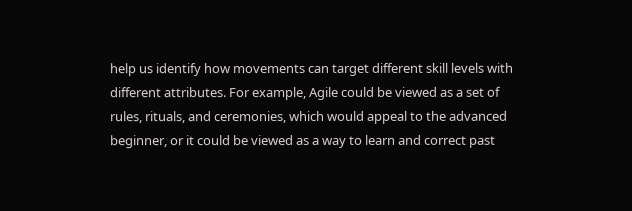help us identify how movements can target different skill levels with different attributes. For example, Agile could be viewed as a set of rules, rituals, and ceremonies, which would appeal to the advanced beginner, or it could be viewed as a way to learn and correct past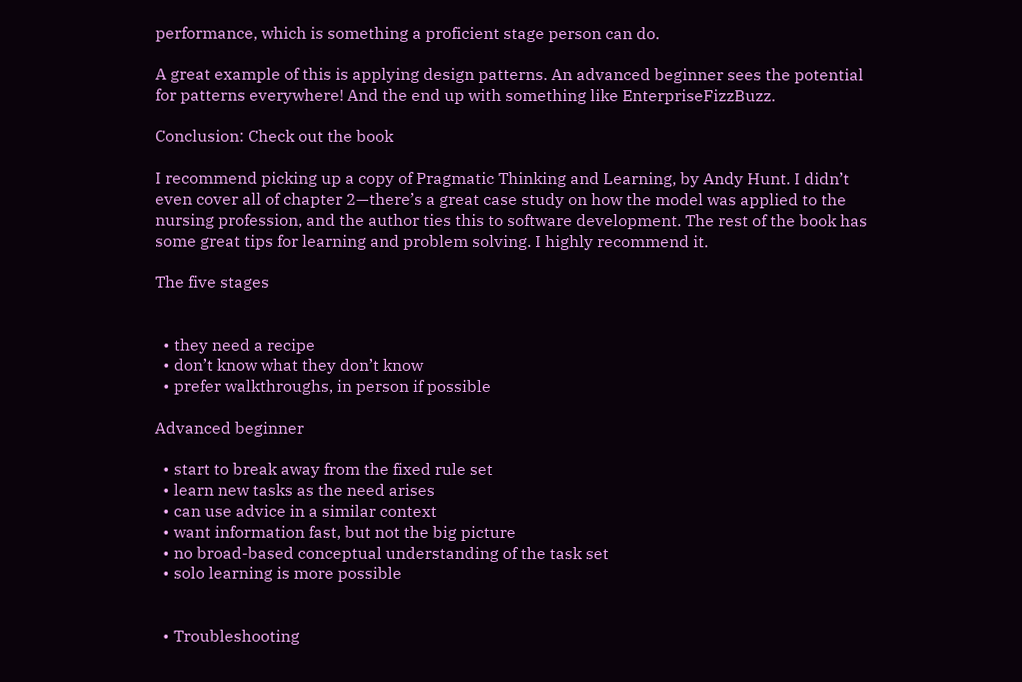performance, which is something a proficient stage person can do.

A great example of this is applying design patterns. An advanced beginner sees the potential for patterns everywhere! And the end up with something like EnterpriseFizzBuzz.

Conclusion: Check out the book

I recommend picking up a copy of Pragmatic Thinking and Learning, by Andy Hunt. I didn’t even cover all of chapter 2—there’s a great case study on how the model was applied to the nursing profession, and the author ties this to software development. The rest of the book has some great tips for learning and problem solving. I highly recommend it.

The five stages


  • they need a recipe
  • don’t know what they don’t know
  • prefer walkthroughs, in person if possible

Advanced beginner

  • start to break away from the fixed rule set
  • learn new tasks as the need arises
  • can use advice in a similar context
  • want information fast, but not the big picture
  • no broad-based conceptual understanding of the task set
  • solo learning is more possible


  • Troubleshooting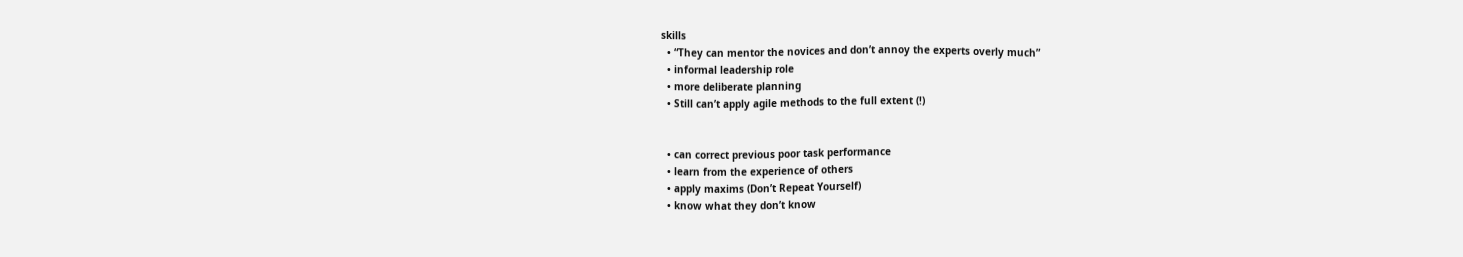skills
  • “They can mentor the novices and don’t annoy the experts overly much”
  • informal leadership role
  • more deliberate planning
  • Still can’t apply agile methods to the full extent (!)


  • can correct previous poor task performance
  • learn from the experience of others
  • apply maxims (Don’t Repeat Yourself)
  • know what they don’t know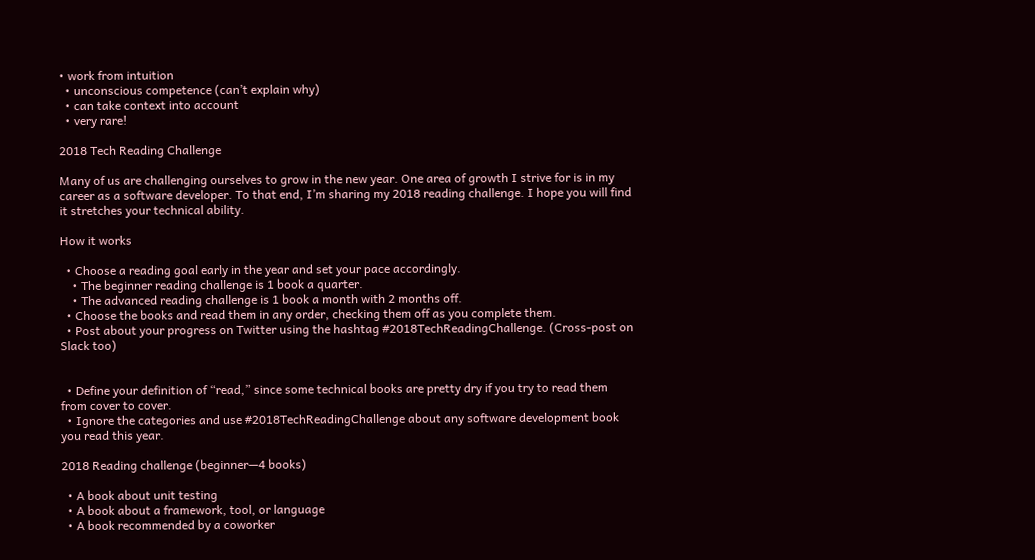• work from intuition
  • unconscious competence (can’t explain why)
  • can take context into account
  • very rare!

2018 Tech Reading Challenge

Many of us are challenging ourselves to grow in the new year. One area of growth I strive for is in my career as a software developer. To that end, I’m sharing my 2018 reading challenge. I hope you will find it stretches your technical ability.

How it works

  • Choose a reading goal early in the year and set your pace accordingly.
    • The beginner reading challenge is 1 book a quarter.
    • The advanced reading challenge is 1 book a month with 2 months off.
  • Choose the books and read them in any order, checking them off as you complete them.
  • Post about your progress on Twitter using the hashtag #2018TechReadingChallenge. (Cross-post on Slack too)


  • Define your definition of “read,” since some technical books are pretty dry if you try to read them from cover to cover.
  • Ignore the categories and use #2018TechReadingChallenge about any software development book you read this year.

2018 Reading challenge (beginner—4 books)

  • A book about unit testing
  • A book about a framework, tool, or language
  • A book recommended by a coworker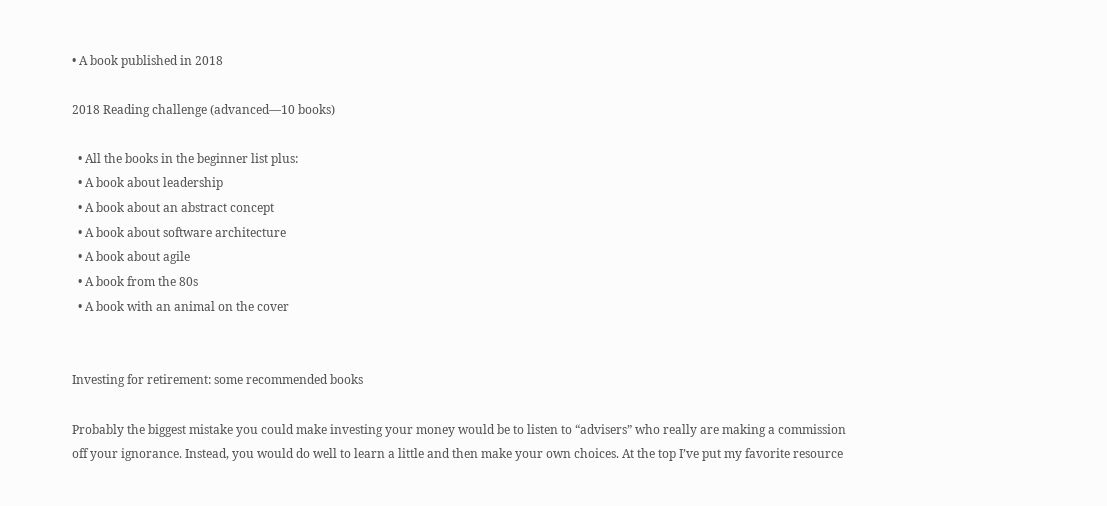• A book published in 2018

2018 Reading challenge (advanced—10 books)

  • All the books in the beginner list plus:
  • A book about leadership
  • A book about an abstract concept
  • A book about software architecture
  • A book about agile
  • A book from the 80s
  • A book with an animal on the cover


Investing for retirement: some recommended books

Probably the biggest mistake you could make investing your money would be to listen to “advisers” who really are making a commission off your ignorance. Instead, you would do well to learn a little and then make your own choices. At the top I’ve put my favorite resource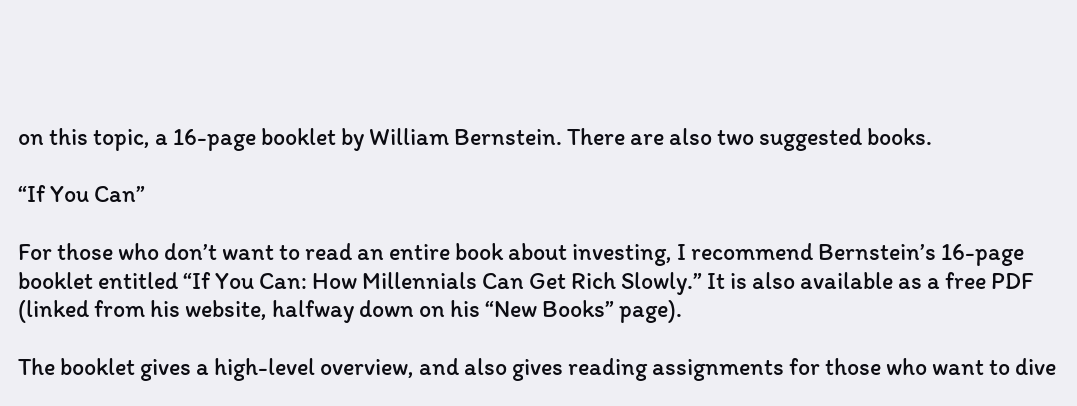on this topic, a 16-page booklet by William Bernstein. There are also two suggested books.

“If You Can”

For those who don’t want to read an entire book about investing, I recommend Bernstein’s 16-page booklet entitled “If You Can: How Millennials Can Get Rich Slowly.” It is also available as a free PDF (linked from his website, halfway down on his “New Books” page).

The booklet gives a high-level overview, and also gives reading assignments for those who want to dive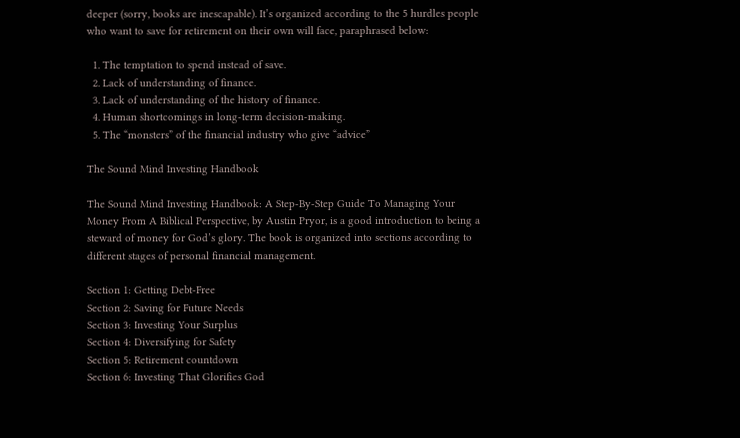deeper (sorry, books are inescapable). It’s organized according to the 5 hurdles people who want to save for retirement on their own will face, paraphrased below:

  1. The temptation to spend instead of save.
  2. Lack of understanding of finance.
  3. Lack of understanding of the history of finance.
  4. Human shortcomings in long-term decision-making.
  5. The “monsters” of the financial industry who give “advice”

The Sound Mind Investing Handbook

The Sound Mind Investing Handbook: A Step-By-Step Guide To Managing Your Money From A Biblical Perspective, by Austin Pryor, is a good introduction to being a steward of money for God’s glory. The book is organized into sections according to different stages of personal financial management.

Section 1: Getting Debt-Free
Section 2: Saving for Future Needs
Section 3: Investing Your Surplus
Section 4: Diversifying for Safety
Section 5: Retirement countdown
Section 6: Investing That Glorifies God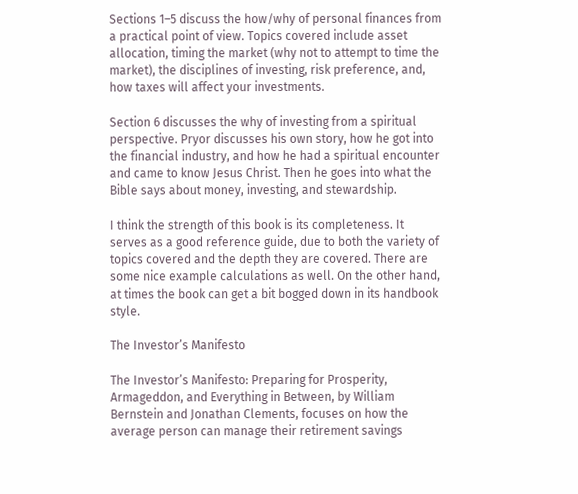Sections 1–5 discuss the how/why of personal finances from a practical point of view. Topics covered include asset allocation, timing the market (why not to attempt to time the market), the disciplines of investing, risk preference, and, how taxes will affect your investments.

Section 6 discusses the why of investing from a spiritual perspective. Pryor discusses his own story, how he got into the financial industry, and how he had a spiritual encounter and came to know Jesus Christ. Then he goes into what the Bible says about money, investing, and stewardship.

I think the strength of this book is its completeness. It serves as a good reference guide, due to both the variety of topics covered and the depth they are covered. There are some nice example calculations as well. On the other hand, at times the book can get a bit bogged down in its handbook style.

The Investor’s Manifesto

The Investor’s Manifesto: Preparing for Prosperity, Armageddon, and Everything in Between, by William Bernstein and Jonathan Clements, focuses on how the average person can manage their retirement savings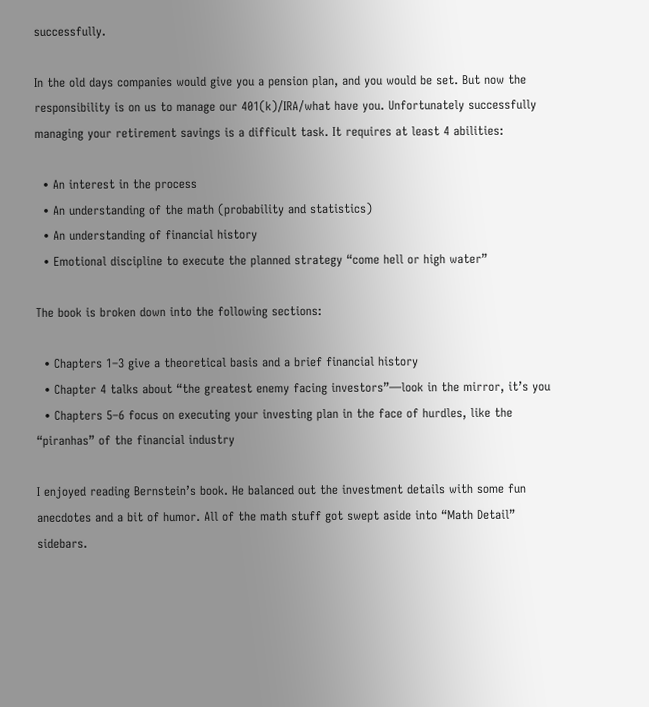successfully.

In the old days companies would give you a pension plan, and you would be set. But now the responsibility is on us to manage our 401(k)/IRA/what have you. Unfortunately successfully managing your retirement savings is a difficult task. It requires at least 4 abilities:

  • An interest in the process
  • An understanding of the math (probability and statistics)
  • An understanding of financial history
  • Emotional discipline to execute the planned strategy “come hell or high water”

The book is broken down into the following sections:

  • Chapters 1–3 give a theoretical basis and a brief financial history
  • Chapter 4 talks about “the greatest enemy facing investors”—look in the mirror, it’s you
  • Chapters 5–6 focus on executing your investing plan in the face of hurdles, like the “piranhas” of the financial industry

I enjoyed reading Bernstein’s book. He balanced out the investment details with some fun anecdotes and a bit of humor. All of the math stuff got swept aside into “Math Detail” sidebars.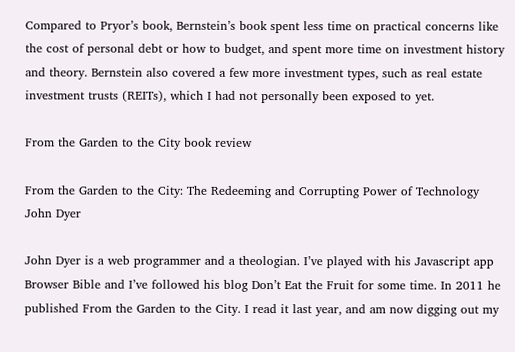Compared to Pryor’s book, Bernstein’s book spent less time on practical concerns like the cost of personal debt or how to budget, and spent more time on investment history and theory. Bernstein also covered a few more investment types, such as real estate investment trusts (REITs), which I had not personally been exposed to yet.

From the Garden to the City book review

From the Garden to the City: The Redeeming and Corrupting Power of Technology
John Dyer

John Dyer is a web programmer and a theologian. I’ve played with his Javascript app Browser Bible and I’ve followed his blog Don’t Eat the Fruit for some time. In 2011 he published From the Garden to the City. I read it last year, and am now digging out my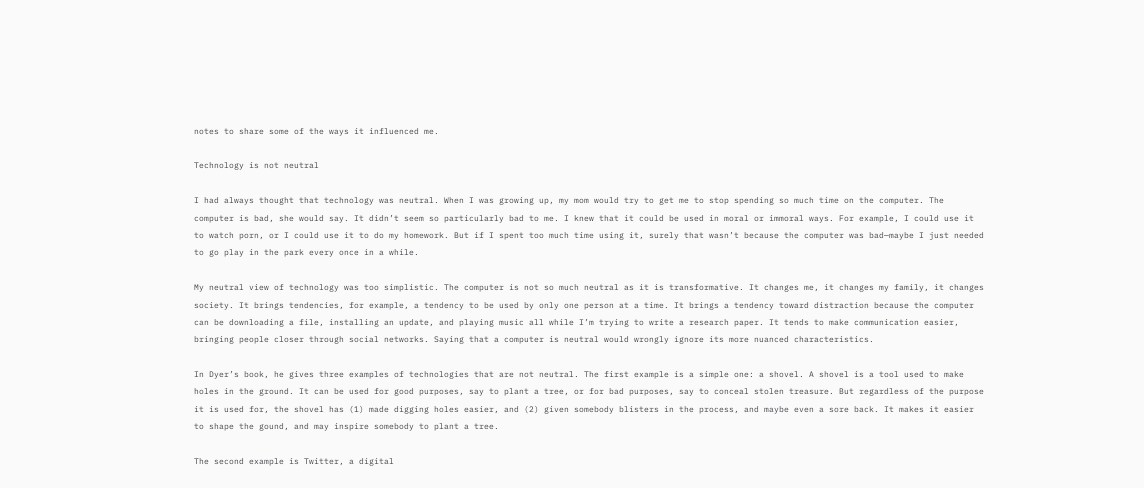notes to share some of the ways it influenced me.

Technology is not neutral

I had always thought that technology was neutral. When I was growing up, my mom would try to get me to stop spending so much time on the computer. The computer is bad, she would say. It didn’t seem so particularly bad to me. I knew that it could be used in moral or immoral ways. For example, I could use it to watch porn, or I could use it to do my homework. But if I spent too much time using it, surely that wasn’t because the computer was bad—maybe I just needed to go play in the park every once in a while.

My neutral view of technology was too simplistic. The computer is not so much neutral as it is transformative. It changes me, it changes my family, it changes society. It brings tendencies, for example, a tendency to be used by only one person at a time. It brings a tendency toward distraction because the computer can be downloading a file, installing an update, and playing music all while I’m trying to write a research paper. It tends to make communication easier, bringing people closer through social networks. Saying that a computer is neutral would wrongly ignore its more nuanced characteristics.

In Dyer’s book, he gives three examples of technologies that are not neutral. The first example is a simple one: a shovel. A shovel is a tool used to make holes in the ground. It can be used for good purposes, say to plant a tree, or for bad purposes, say to conceal stolen treasure. But regardless of the purpose it is used for, the shovel has (1) made digging holes easier, and (2) given somebody blisters in the process, and maybe even a sore back. It makes it easier to shape the gound, and may inspire somebody to plant a tree.

The second example is Twitter, a digital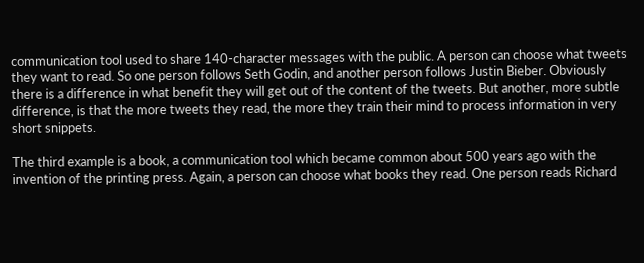communication tool used to share 140-character messages with the public. A person can choose what tweets they want to read. So one person follows Seth Godin, and another person follows Justin Bieber. Obviously there is a difference in what benefit they will get out of the content of the tweets. But another, more subtle difference, is that the more tweets they read, the more they train their mind to process information in very short snippets.

The third example is a book, a communication tool which became common about 500 years ago with the invention of the printing press. Again, a person can choose what books they read. One person reads Richard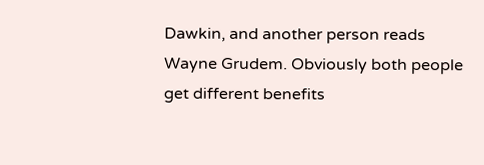Dawkin, and another person reads Wayne Grudem. Obviously both people get different benefits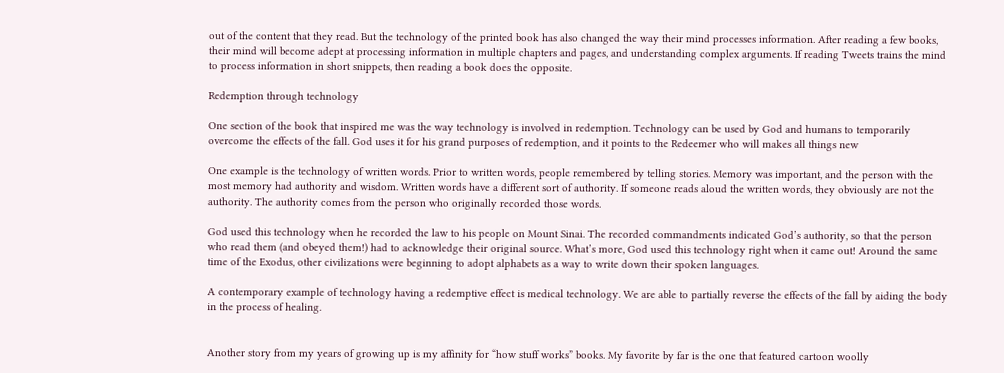out of the content that they read. But the technology of the printed book has also changed the way their mind processes information. After reading a few books, their mind will become adept at processing information in multiple chapters and pages, and understanding complex arguments. If reading Tweets trains the mind to process information in short snippets, then reading a book does the opposite.

Redemption through technology

One section of the book that inspired me was the way technology is involved in redemption. Technology can be used by God and humans to temporarily overcome the effects of the fall. God uses it for his grand purposes of redemption, and it points to the Redeemer who will makes all things new

One example is the technology of written words. Prior to written words, people remembered by telling stories. Memory was important, and the person with the most memory had authority and wisdom. Written words have a different sort of authority. If someone reads aloud the written words, they obviously are not the authority. The authority comes from the person who originally recorded those words.

God used this technology when he recorded the law to his people on Mount Sinai. The recorded commandments indicated God’s authority, so that the person who read them (and obeyed them!) had to acknowledge their original source. What’s more, God used this technology right when it came out! Around the same time of the Exodus, other civilizations were beginning to adopt alphabets as a way to write down their spoken languages.

A contemporary example of technology having a redemptive effect is medical technology. We are able to partially reverse the effects of the fall by aiding the body in the process of healing.


Another story from my years of growing up is my affinity for “how stuff works” books. My favorite by far is the one that featured cartoon woolly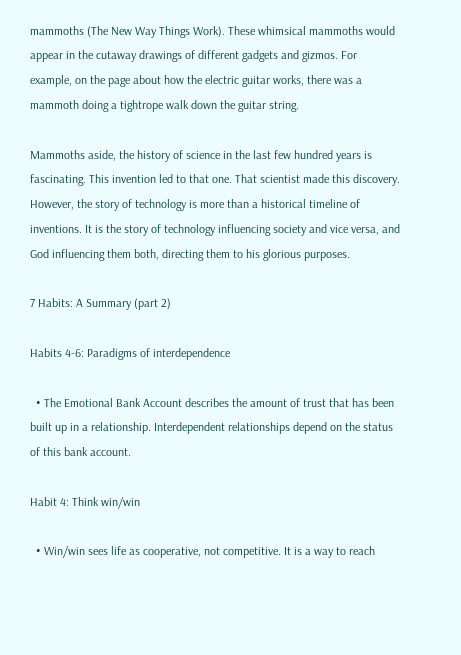mammoths (The New Way Things Work). These whimsical mammoths would appear in the cutaway drawings of different gadgets and gizmos. For example, on the page about how the electric guitar works, there was a mammoth doing a tightrope walk down the guitar string.

Mammoths aside, the history of science in the last few hundred years is fascinating. This invention led to that one. That scientist made this discovery. However, the story of technology is more than a historical timeline of inventions. It is the story of technology influencing society and vice versa, and God influencing them both, directing them to his glorious purposes.

7 Habits: A Summary (part 2)

Habits 4-6: Paradigms of interdependence

  • The Emotional Bank Account describes the amount of trust that has been built up in a relationship. Interdependent relationships depend on the status of this bank account.

Habit 4: Think win/win

  • Win/win sees life as cooperative, not competitive. It is a way to reach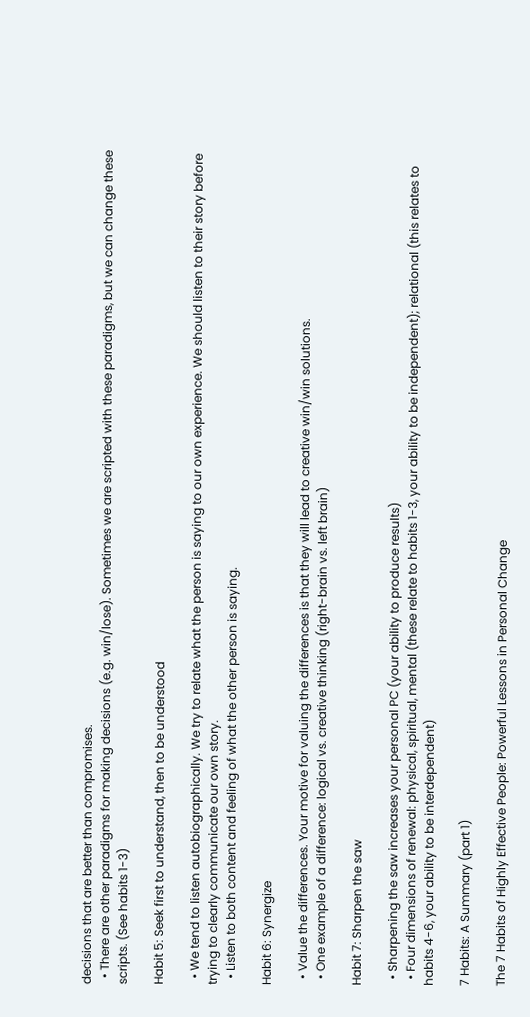decisions that are better than compromises.
  • There are other paradigms for making decisions (e.g. win/lose). Sometimes we are scripted with these paradigms, but we can change these scripts. (See habits 1-3)

Habit 5: Seek first to understand, then to be understood

  • We tend to listen autobiographically. We try to relate what the person is saying to our own experience. We should listen to their story before trying to clearly communicate our own story.
  • Listen to both content and feeling of what the other person is saying.

Habit 6: Synergize

  • Value the differences. Your motive for valuing the differences is that they will lead to creative win/win solutions.
  • One example of a difference: logical vs. creative thinking (right-brain vs. left brain)

Habit 7: Sharpen the saw

  • Sharpening the saw increases your personal PC (your ability to produce results)
  • Four dimensions of renewal: physical, spiritual, mental (these relate to habits 1-3, your ability to be independent); relational (this relates to habits 4-6, your ability to be interdependent)

7 Habits: A Summary (part 1)

The 7 Habits of Highly Effective People: Powerful Lessons in Personal Change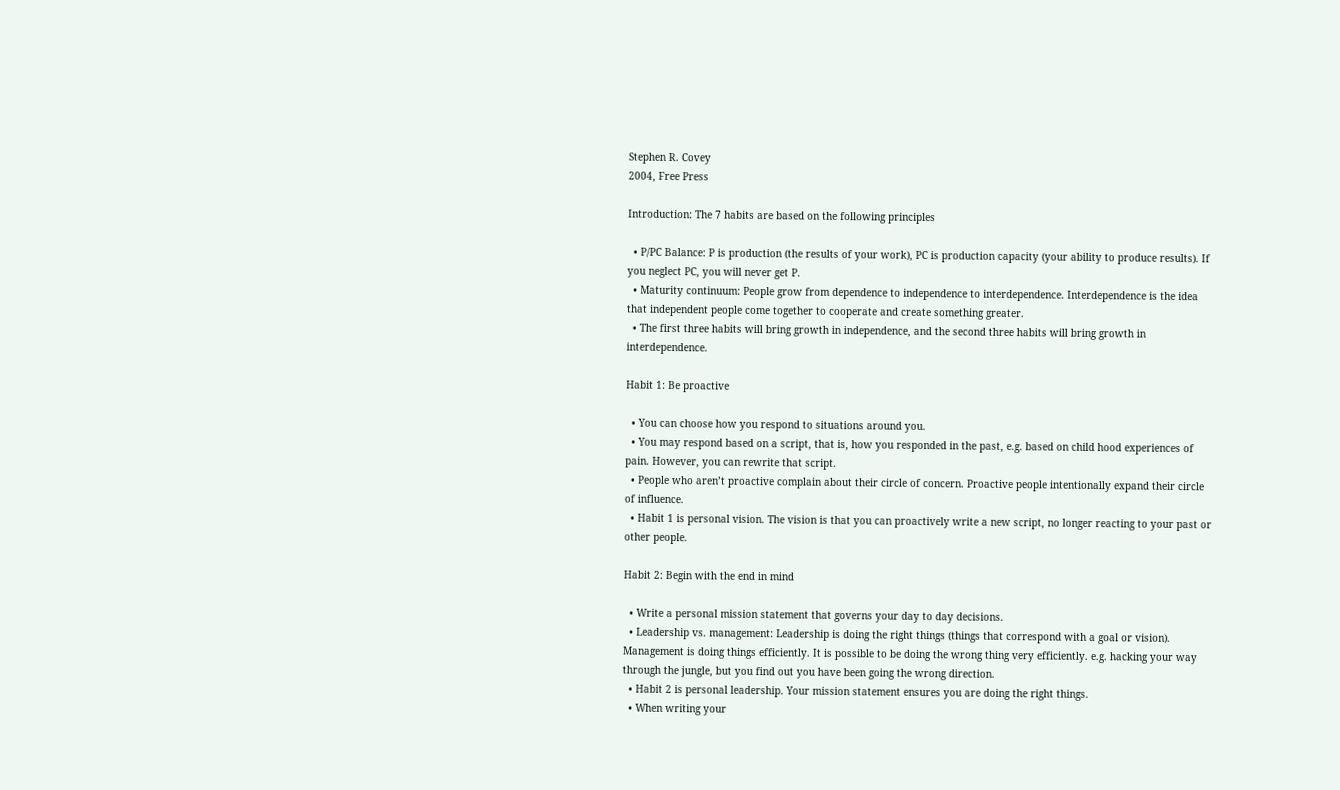Stephen R. Covey
2004, Free Press

Introduction: The 7 habits are based on the following principles

  • P/PC Balance: P is production (the results of your work), PC is production capacity (your ability to produce results). If you neglect PC, you will never get P.
  • Maturity continuum: People grow from dependence to independence to interdependence. Interdependence is the idea that independent people come together to cooperate and create something greater.
  • The first three habits will bring growth in independence, and the second three habits will bring growth in interdependence.

Habit 1: Be proactive

  • You can choose how you respond to situations around you.
  • You may respond based on a script, that is, how you responded in the past, e.g. based on child hood experiences of pain. However, you can rewrite that script.
  • People who aren’t proactive complain about their circle of concern. Proactive people intentionally expand their circle of influence.
  • Habit 1 is personal vision. The vision is that you can proactively write a new script, no longer reacting to your past or other people.

Habit 2: Begin with the end in mind

  • Write a personal mission statement that governs your day to day decisions.
  • Leadership vs. management: Leadership is doing the right things (things that correspond with a goal or vision). Management is doing things efficiently. It is possible to be doing the wrong thing very efficiently. e.g. hacking your way through the jungle, but you find out you have been going the wrong direction.
  • Habit 2 is personal leadership. Your mission statement ensures you are doing the right things.
  • When writing your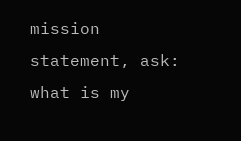mission statement, ask: what is my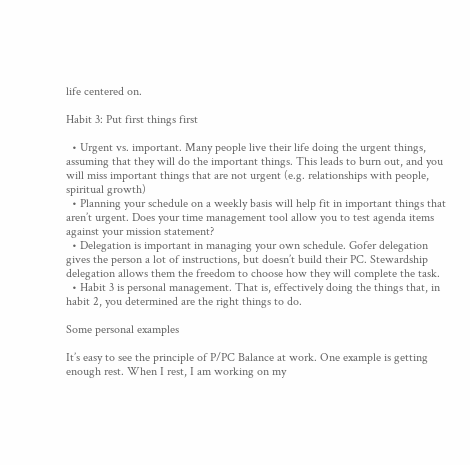life centered on.

Habit 3: Put first things first

  • Urgent vs. important. Many people live their life doing the urgent things, assuming that they will do the important things. This leads to burn out, and you will miss important things that are not urgent (e.g. relationships with people, spiritual growth)
  • Planning your schedule on a weekly basis will help fit in important things that aren’t urgent. Does your time management tool allow you to test agenda items against your mission statement?
  • Delegation is important in managing your own schedule. Gofer delegation gives the person a lot of instructions, but doesn’t build their PC. Stewardship delegation allows them the freedom to choose how they will complete the task.
  • Habit 3 is personal management. That is, effectively doing the things that, in habit 2, you determined are the right things to do.

Some personal examples

It’s easy to see the principle of P/PC Balance at work. One example is getting enough rest. When I rest, I am working on my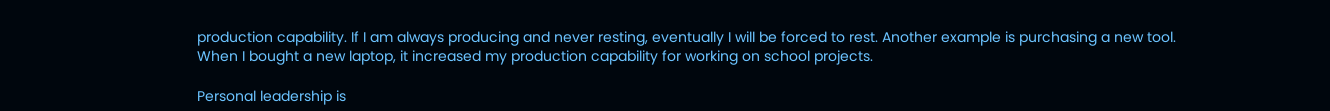production capability. If I am always producing and never resting, eventually I will be forced to rest. Another example is purchasing a new tool. When I bought a new laptop, it increased my production capability for working on school projects.

Personal leadership is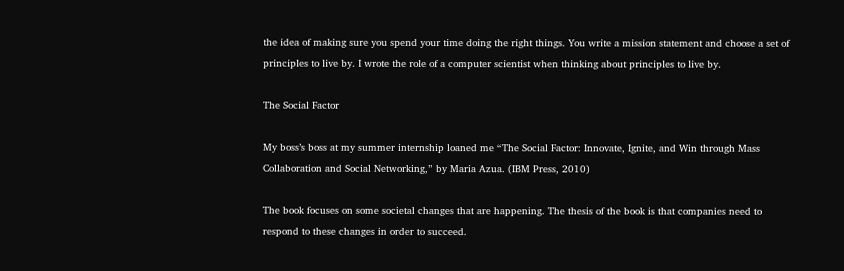the idea of making sure you spend your time doing the right things. You write a mission statement and choose a set of principles to live by. I wrote the role of a computer scientist when thinking about principles to live by.

The Social Factor

My boss’s boss at my summer internship loaned me “The Social Factor: Innovate, Ignite, and Win through Mass Collaboration and Social Networking,” by Maria Azua. (IBM Press, 2010)

The book focuses on some societal changes that are happening. The thesis of the book is that companies need to respond to these changes in order to succeed.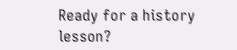Ready for a history lesson?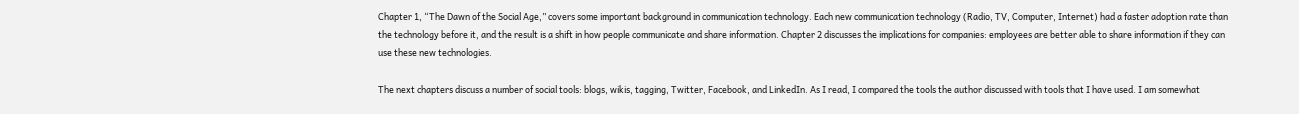Chapter 1, “The Dawn of the Social Age,” covers some important background in communication technology. Each new communication technology (Radio, TV, Computer, Internet) had a faster adoption rate than the technology before it, and the result is a shift in how people communicate and share information. Chapter 2 discusses the implications for companies: employees are better able to share information if they can use these new technologies.

The next chapters discuss a number of social tools: blogs, wikis, tagging, Twitter, Facebook, and LinkedIn. As I read, I compared the tools the author discussed with tools that I have used. I am somewhat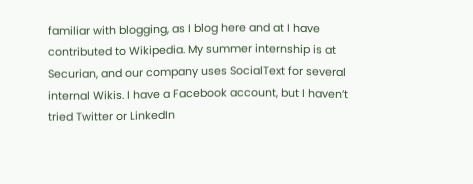familiar with blogging, as I blog here and at I have contributed to Wikipedia. My summer internship is at Securian, and our company uses SocialText for several internal Wikis. I have a Facebook account, but I haven’t tried Twitter or LinkedIn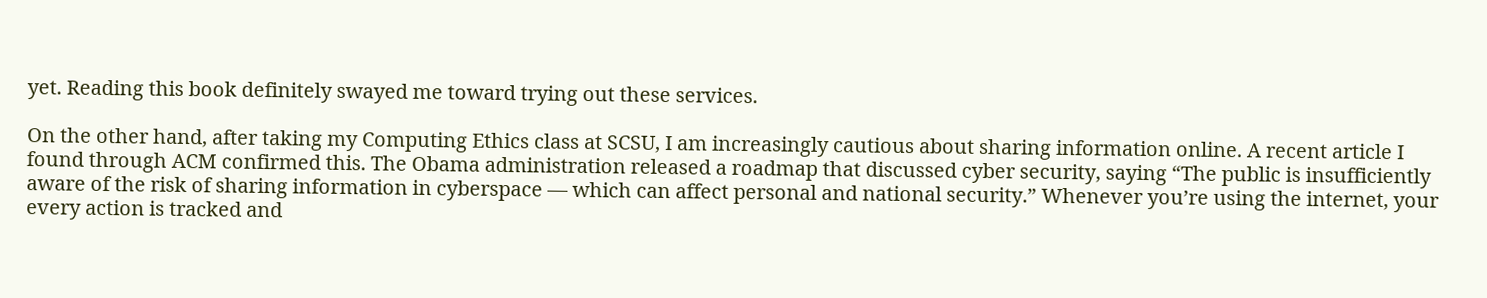yet. Reading this book definitely swayed me toward trying out these services.

On the other hand, after taking my Computing Ethics class at SCSU, I am increasingly cautious about sharing information online. A recent article I found through ACM confirmed this. The Obama administration released a roadmap that discussed cyber security, saying “The public is insufficiently aware of the risk of sharing information in cyberspace — which can affect personal and national security.” Whenever you’re using the internet, your every action is tracked and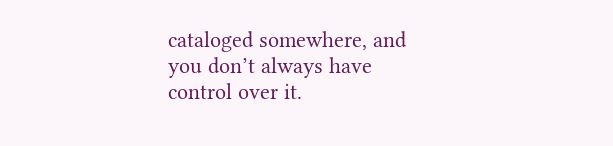cataloged somewhere, and you don’t always have control over it.